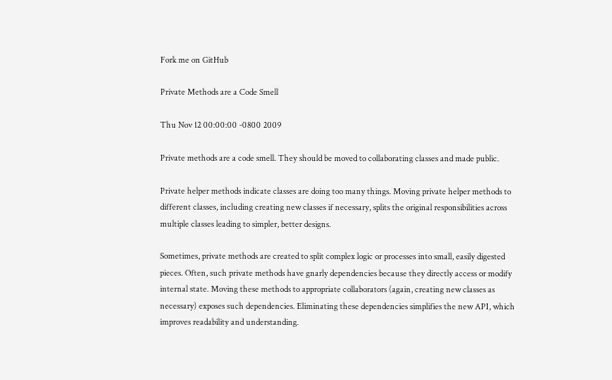Fork me on GitHub

Private Methods are a Code Smell

Thu Nov 12 00:00:00 -0800 2009

Private methods are a code smell. They should be moved to collaborating classes and made public.

Private helper methods indicate classes are doing too many things. Moving private helper methods to different classes, including creating new classes if necessary, splits the original responsibilities across multiple classes leading to simpler, better designs.

Sometimes, private methods are created to split complex logic or processes into small, easily digested pieces. Often, such private methods have gnarly dependencies because they directly access or modify internal state. Moving these methods to appropriate collaborators (again, creating new classes as necessary) exposes such dependencies. Eliminating these dependencies simplifies the new API, which improves readability and understanding.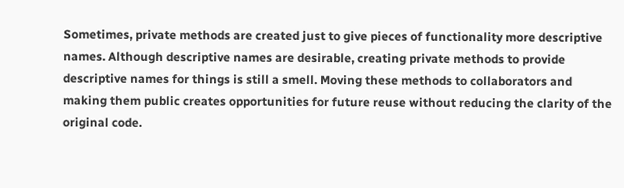Sometimes, private methods are created just to give pieces of functionality more descriptive names. Although descriptive names are desirable, creating private methods to provide descriptive names for things is still a smell. Moving these methods to collaborators and making them public creates opportunities for future reuse without reducing the clarity of the original code.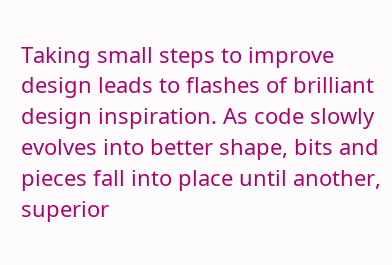Taking small steps to improve design leads to flashes of brilliant design inspiration. As code slowly evolves into better shape, bits and pieces fall into place until another, superior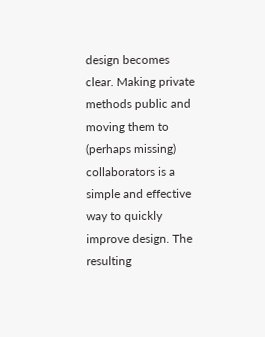design becomes clear. Making private methods public and moving them to (perhaps missing) collaborators is a simple and effective way to quickly improve design. The resulting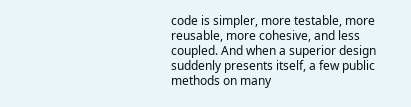code is simpler, more testable, more reusable, more cohesive, and less coupled. And when a superior design suddenly presents itself, a few public methods on many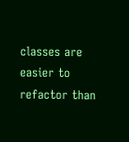classes are easier to refactor than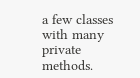a few classes with many private methods.